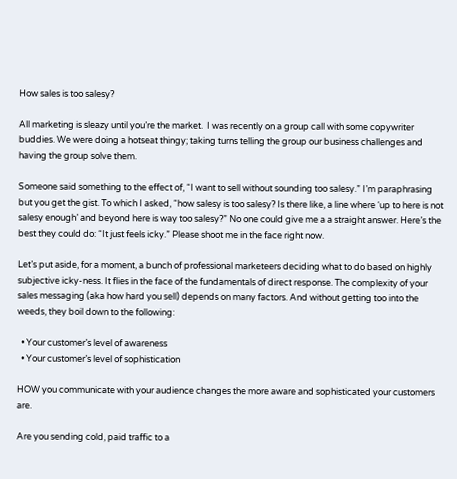How sales is too salesy?

All marketing is sleazy until you’re the market.  I was recently on a group call with some copywriter buddies. We were doing a hotseat thingy; taking turns telling the group our business challenges and having the group solve them.

Someone said something to the effect of, “I want to sell without sounding too salesy.” I’m paraphrasing but you get the gist. To which I asked, “how salesy is too salesy? Is there like, a line where ‘up to here is not salesy enough’ and beyond here is way too salesy?” No one could give me a a straight answer. Here’s the best they could do: “It just feels icky.” Please shoot me in the face right now.

Let’s put aside, for a moment, a bunch of professional marketeers deciding what to do based on highly subjective icky-ness. It flies in the face of the fundamentals of direct response. The complexity of your sales messaging (aka how hard you sell) depends on many factors. And without getting too into the weeds, they boil down to the following:

  • Your customer’s level of awareness
  • Your customer’s level of sophistication

HOW you communicate with your audience changes the more aware and sophisticated your customers are.

Are you sending cold, paid traffic to a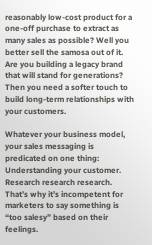reasonably low-cost product for a one-off purchase to extract as many sales as possible? Well you better sell the samosa out of it. Are you building a legacy brand that will stand for generations? Then you need a softer touch to build long-term relationships with your customers.

Whatever your business model, your sales messaging is predicated on one thing: Understanding your customer. Research research research. That’s why it’s incompetent for marketers to say something is “too salesy” based on their feelings.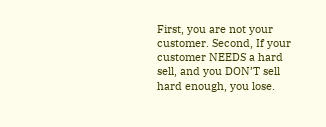First, you are not your customer. Second, If your customer NEEDS a hard sell, and you DON’T sell hard enough, you lose.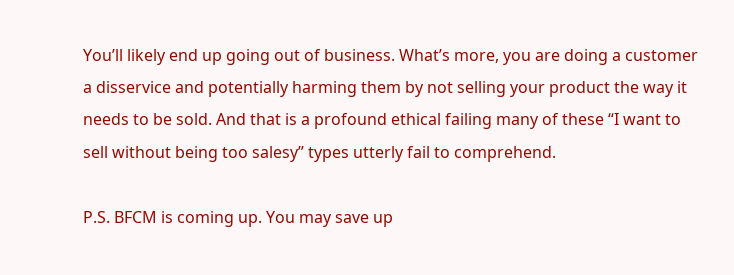You’ll likely end up going out of business. What’s more, you are doing a customer a disservice and potentially harming them by not selling your product the way it needs to be sold. And that is a profound ethical failing many of these “I want to sell without being too salesy” types utterly fail to comprehend.

P.S. BFCM is coming up. You may save up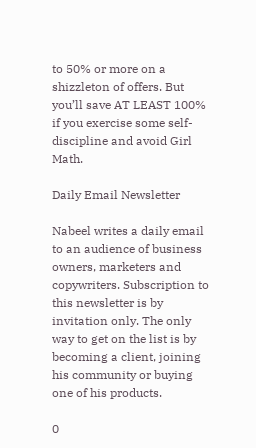to 50% or more on a shizzleton of offers. But you’ll save AT LEAST 100% if you exercise some self-discipline and avoid Girl Math.

Daily Email Newsletter

Nabeel writes a daily email to an audience of business owners, marketers and copywriters. Subscription to this newsletter is by invitation only. The only way to get on the list is by becoming a client, joining his community or buying one of his products.

0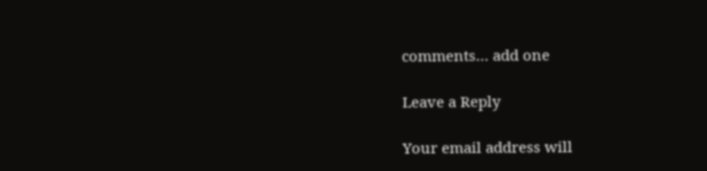comments… add one

Leave a Reply

Your email address will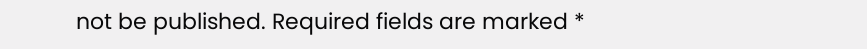not be published. Required fields are marked *